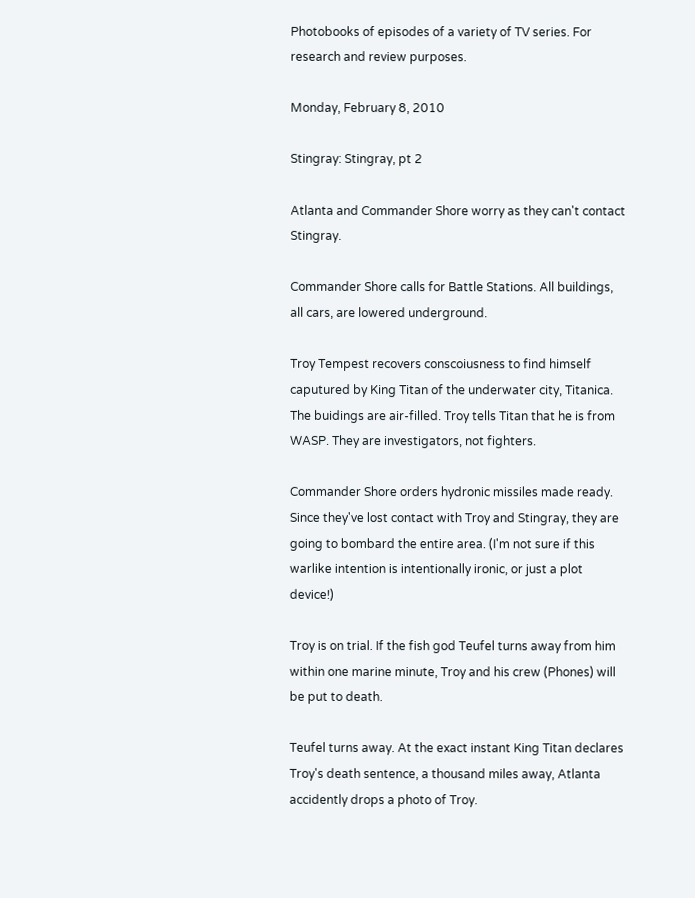Photobooks of episodes of a variety of TV series. For research and review purposes.

Monday, February 8, 2010

Stingray: Stingray, pt 2

Atlanta and Commander Shore worry as they can't contact Stingray.

Commander Shore calls for Battle Stations. All buildings, all cars, are lowered underground.

Troy Tempest recovers conscoiusness to find himself caputured by King Titan of the underwater city, Titanica. The buidings are air-filled. Troy tells Titan that he is from WASP. They are investigators, not fighters.

Commander Shore orders hydronic missiles made ready. Since they've lost contact with Troy and Stingray, they are going to bombard the entire area. (I'm not sure if this warlike intention is intentionally ironic, or just a plot device!)

Troy is on trial. If the fish god Teufel turns away from him within one marine minute, Troy and his crew (Phones) will be put to death.

Teufel turns away. At the exact instant King Titan declares Troy's death sentence, a thousand miles away, Atlanta accidently drops a photo of Troy.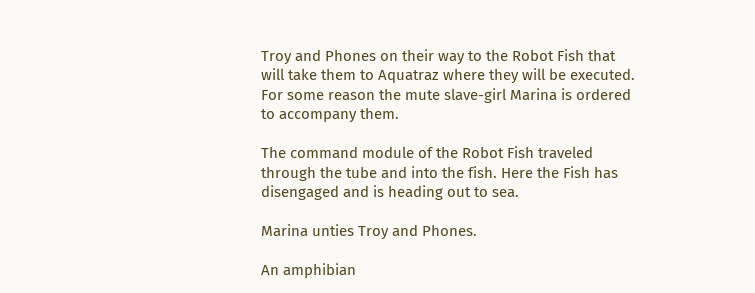Troy and Phones on their way to the Robot Fish that will take them to Aquatraz where they will be executed. For some reason the mute slave-girl Marina is ordered to accompany them.

The command module of the Robot Fish traveled through the tube and into the fish. Here the Fish has disengaged and is heading out to sea.

Marina unties Troy and Phones.

An amphibian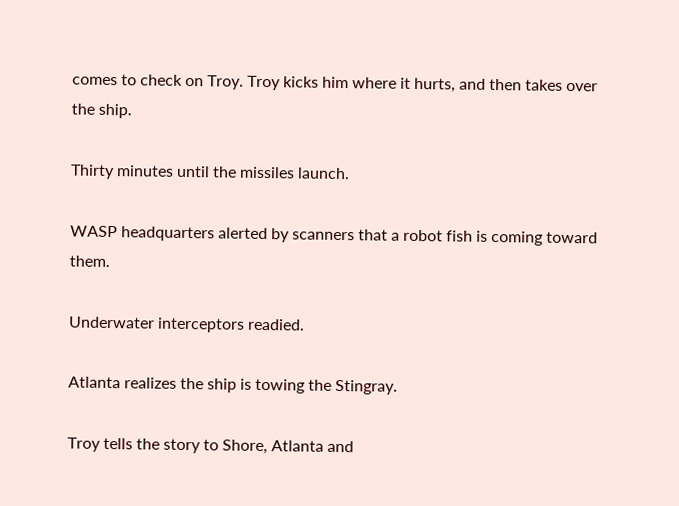comes to check on Troy. Troy kicks him where it hurts, and then takes over the ship.

Thirty minutes until the missiles launch.

WASP headquarters alerted by scanners that a robot fish is coming toward them.

Underwater interceptors readied.

Atlanta realizes the ship is towing the Stingray.

Troy tells the story to Shore, Atlanta and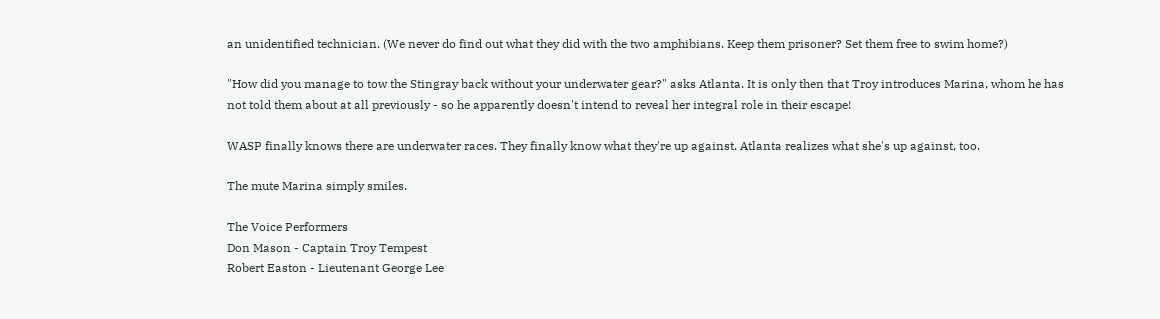an unidentified technician. (We never do find out what they did with the two amphibians. Keep them prisoner? Set them free to swim home?)

"How did you manage to tow the Stingray back without your underwater gear?" asks Atlanta. It is only then that Troy introduces Marina, whom he has not told them about at all previously - so he apparently doesn't intend to reveal her integral role in their escape!

WASP finally knows there are underwater races. They finally know what they're up against. Atlanta realizes what she's up against, too.

The mute Marina simply smiles.

The Voice Performers
Don Mason - Captain Troy Tempest
Robert Easton - Lieutenant George Lee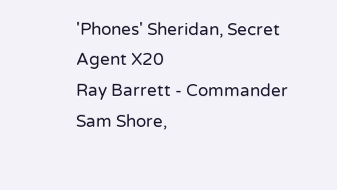'Phones' Sheridan, Secret Agent X20
Ray Barrett - Commander Sam Shore,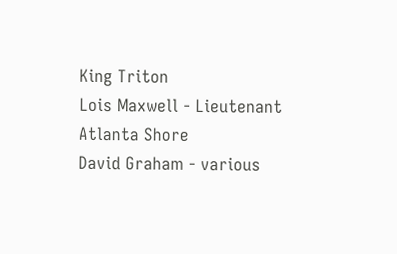King Triton
Lois Maxwell - Lieutenant Atlanta Shore
David Graham - various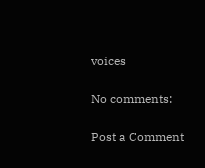voices

No comments:

Post a Comment